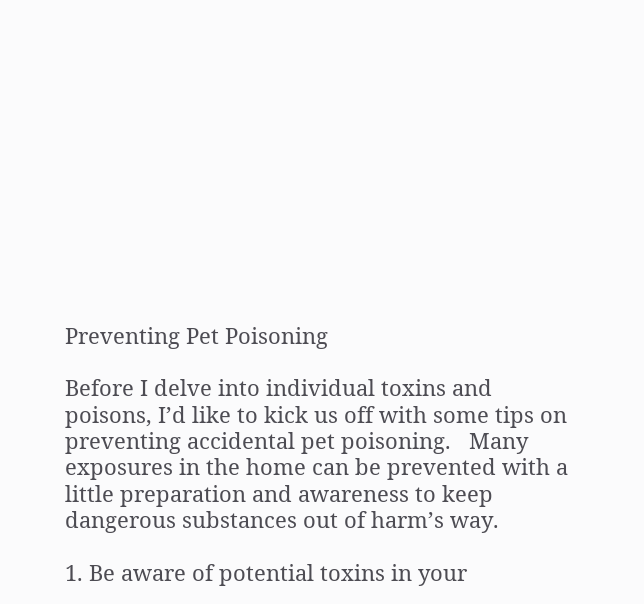Preventing Pet Poisoning

Before I delve into individual toxins and poisons, I’d like to kick us off with some tips on preventing accidental pet poisoning.   Many exposures in the home can be prevented with a little preparation and awareness to keep dangerous substances out of harm’s way.

1. Be aware of potential toxins in your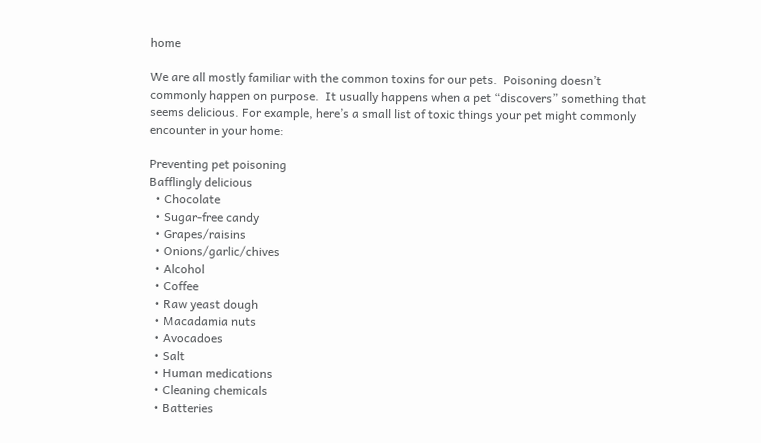home

We are all mostly familiar with the common toxins for our pets.  Poisoning doesn’t commonly happen on purpose.  It usually happens when a pet “discovers” something that seems delicious. For example, here’s a small list of toxic things your pet might commonly encounter in your home:

Preventing pet poisoning
Bafflingly delicious
  • Chocolate
  • Sugar-free candy
  • Grapes/raisins
  • Onions/garlic/chives
  • Alcohol
  • Coffee
  • Raw yeast dough
  • Macadamia nuts
  • Avocadoes
  • Salt
  • Human medications
  • Cleaning chemicals
  • Batteries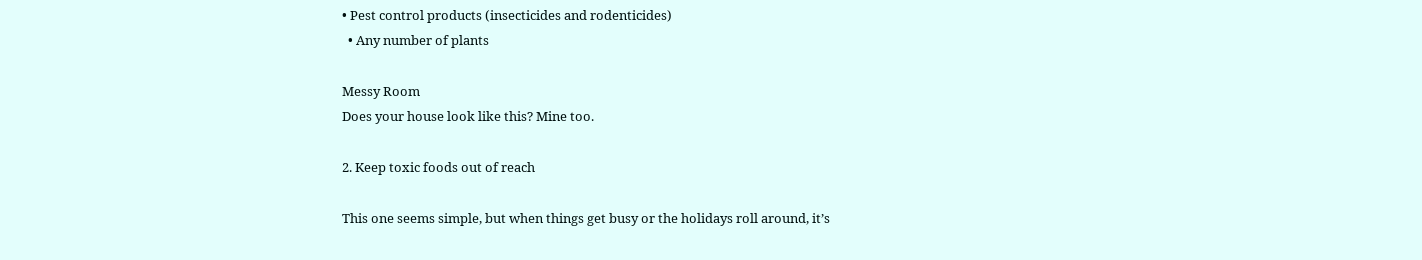• Pest control products (insecticides and rodenticides)
  • Any number of plants

Messy Room
Does your house look like this? Mine too.

2. Keep toxic foods out of reach

This one seems simple, but when things get busy or the holidays roll around, it’s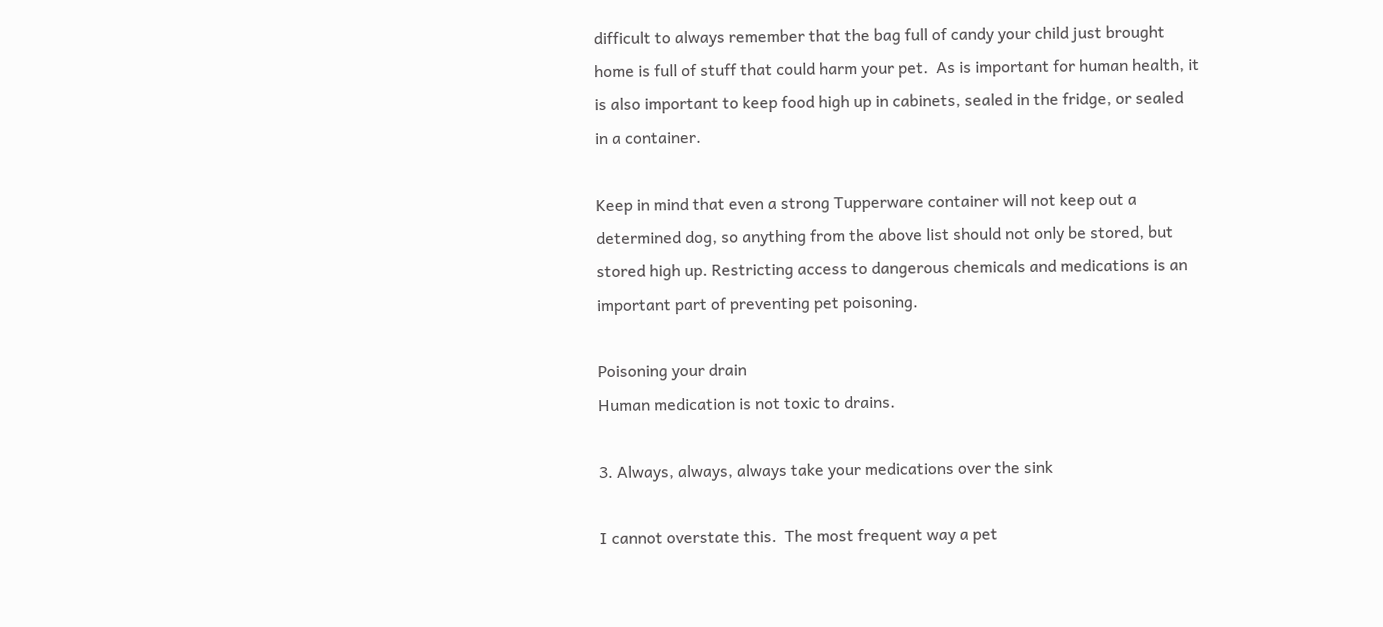difficult to always remember that the bag full of candy your child just brought home is full of stuff that could harm your pet.  As is important for human health, it is also important to keep food high up in cabinets, sealed in the fridge, or sealed in a container.

Keep in mind that even a strong Tupperware container will not keep out a determined dog, so anything from the above list should not only be stored, but stored high up. Restricting access to dangerous chemicals and medications is an important part of preventing pet poisoning.

Poisoning your drain
Human medication is not toxic to drains.

3. Always, always, always take your medications over the sink

I cannot overstate this.  The most frequent way a pet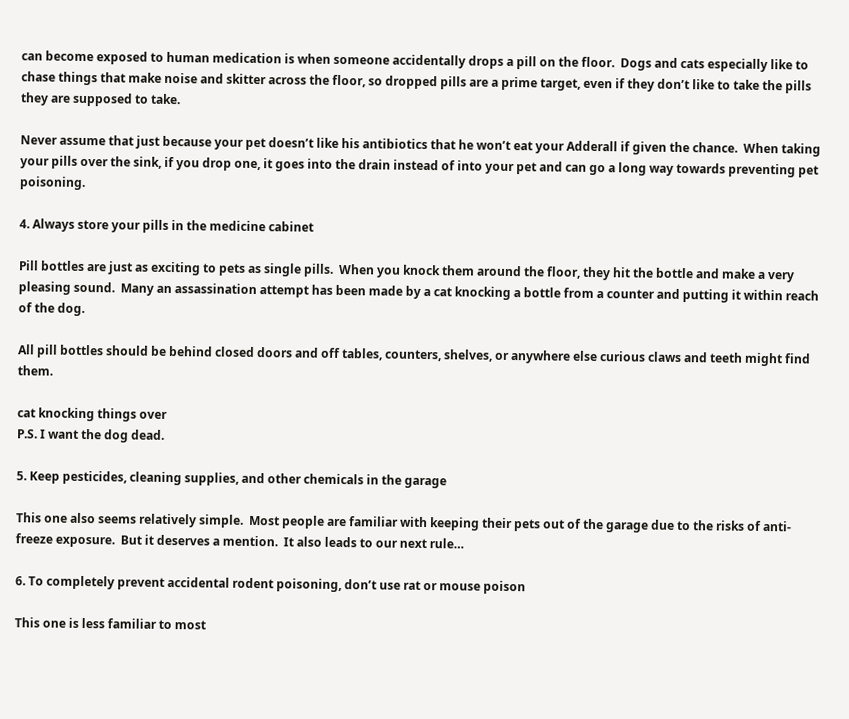can become exposed to human medication is when someone accidentally drops a pill on the floor.  Dogs and cats especially like to chase things that make noise and skitter across the floor, so dropped pills are a prime target, even if they don’t like to take the pills they are supposed to take.

Never assume that just because your pet doesn’t like his antibiotics that he won’t eat your Adderall if given the chance.  When taking your pills over the sink, if you drop one, it goes into the drain instead of into your pet and can go a long way towards preventing pet poisoning.

4. Always store your pills in the medicine cabinet

Pill bottles are just as exciting to pets as single pills.  When you knock them around the floor, they hit the bottle and make a very pleasing sound.  Many an assassination attempt has been made by a cat knocking a bottle from a counter and putting it within reach of the dog.

All pill bottles should be behind closed doors and off tables, counters, shelves, or anywhere else curious claws and teeth might find them.

cat knocking things over
P.S. I want the dog dead.

5. Keep pesticides, cleaning supplies, and other chemicals in the garage

This one also seems relatively simple.  Most people are familiar with keeping their pets out of the garage due to the risks of anti-freeze exposure.  But it deserves a mention.  It also leads to our next rule…

6. To completely prevent accidental rodent poisoning, don’t use rat or mouse poison

This one is less familiar to most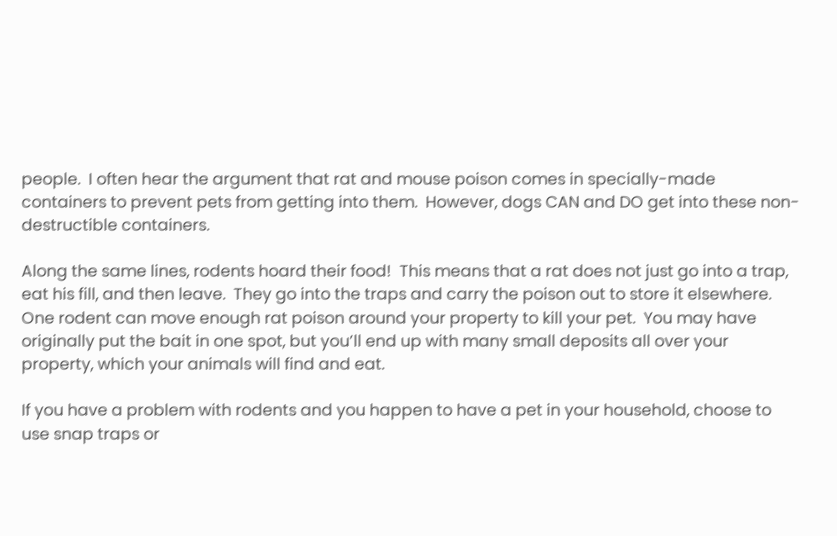people.  I often hear the argument that rat and mouse poison comes in specially-made containers to prevent pets from getting into them.  However, dogs CAN and DO get into these non-destructible containers.

Along the same lines, rodents hoard their food!  This means that a rat does not just go into a trap, eat his fill, and then leave.  They go into the traps and carry the poison out to store it elsewhere. One rodent can move enough rat poison around your property to kill your pet.  You may have originally put the bait in one spot, but you’ll end up with many small deposits all over your property, which your animals will find and eat.

If you have a problem with rodents and you happen to have a pet in your household, choose to use snap traps or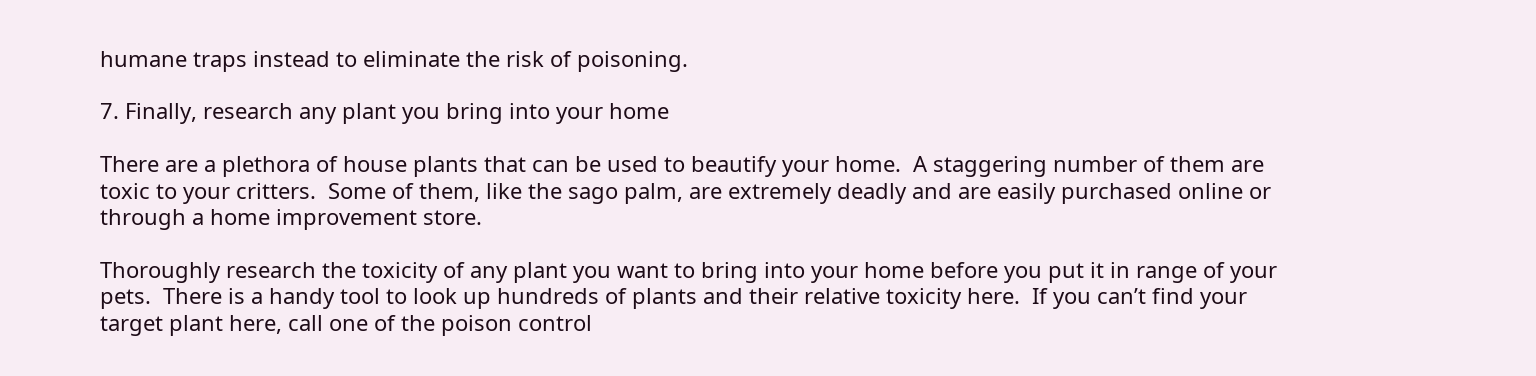humane traps instead to eliminate the risk of poisoning.

7. Finally, research any plant you bring into your home

There are a plethora of house plants that can be used to beautify your home.  A staggering number of them are toxic to your critters.  Some of them, like the sago palm, are extremely deadly and are easily purchased online or through a home improvement store.

Thoroughly research the toxicity of any plant you want to bring into your home before you put it in range of your pets.  There is a handy tool to look up hundreds of plants and their relative toxicity here.  If you can’t find your target plant here, call one of the poison control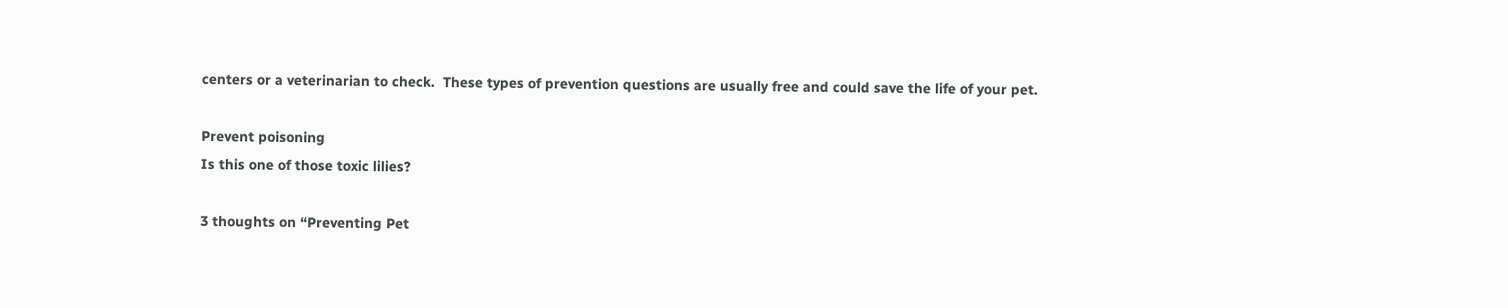centers or a veterinarian to check.  These types of prevention questions are usually free and could save the life of your pet.

Prevent poisoning
Is this one of those toxic lilies?

3 thoughts on “Preventing Pet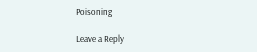Poisoning

Leave a Reply